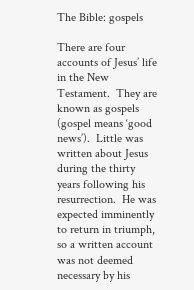The Bible: gospels

There are four accounts of Jesus’ life in the New Testament.  They are known as gospels (gospel means ‘good news’).  Little was written about Jesus during the thirty years following his resurrection.  He was expected imminently to return in triumph, so a written account was not deemed necessary by his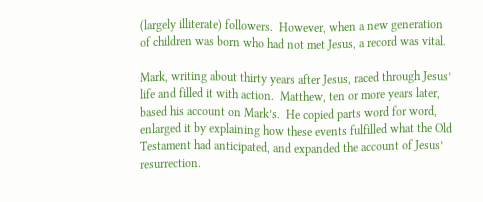(largely illiterate) followers.  However, when a new generation of children was born who had not met Jesus, a record was vital.

Mark, writing about thirty years after Jesus, raced through Jesus’ life and filled it with action.  Matthew, ten or more years later, based his account on Mark’s.  He copied parts word for word, enlarged it by explaining how these events fulfilled what the Old Testament had anticipated, and expanded the account of Jesus’ resurrection.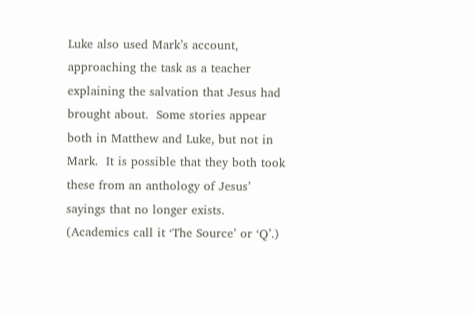Luke also used Mark’s account, approaching the task as a teacher explaining the salvation that Jesus had brought about.  Some stories appear both in Matthew and Luke, but not in Mark.  It is possible that they both took these from an anthology of Jesus’ sayings that no longer exists.  (Academics call it ‘The Source’ or ‘Q’.)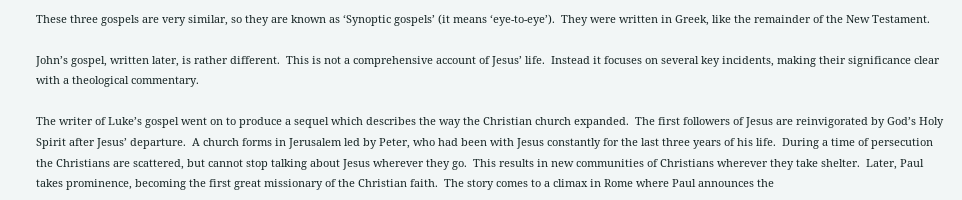These three gospels are very similar, so they are known as ‘Synoptic gospels’ (it means ‘eye-to-eye’).  They were written in Greek, like the remainder of the New Testament.

John’s gospel, written later, is rather different.  This is not a comprehensive account of Jesus’ life.  Instead it focuses on several key incidents, making their significance clear with a theological commentary.

The writer of Luke’s gospel went on to produce a sequel which describes the way the Christian church expanded.  The first followers of Jesus are reinvigorated by God’s Holy Spirit after Jesus’ departure.  A church forms in Jerusalem led by Peter, who had been with Jesus constantly for the last three years of his life.  During a time of persecution the Christians are scattered, but cannot stop talking about Jesus wherever they go.  This results in new communities of Christians wherever they take shelter.  Later, Paul takes prominence, becoming the first great missionary of the Christian faith.  The story comes to a climax in Rome where Paul announces the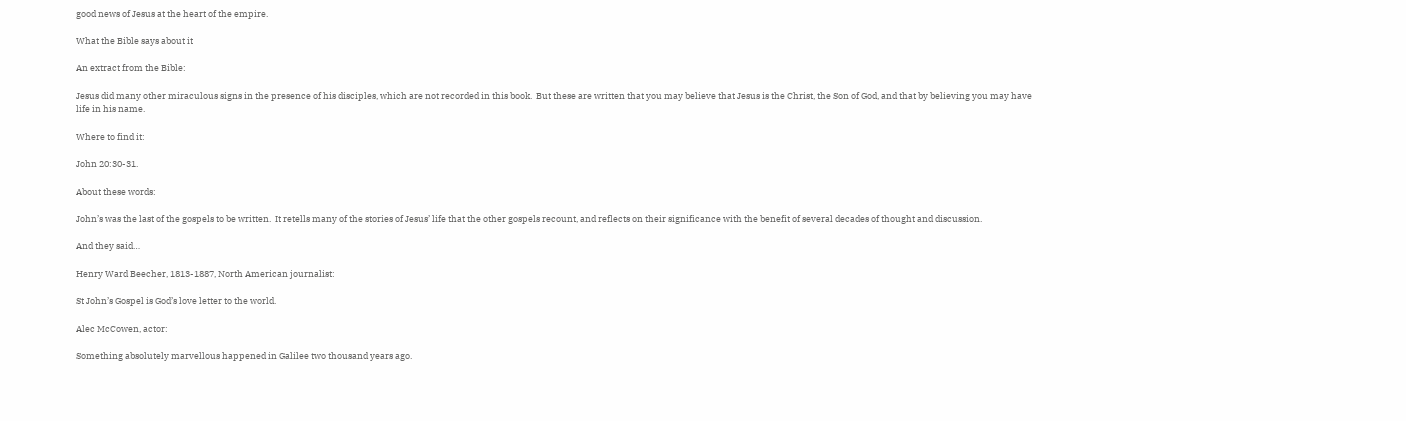good news of Jesus at the heart of the empire.

What the Bible says about it

An extract from the Bible:

Jesus did many other miraculous signs in the presence of his disciples, which are not recorded in this book.  But these are written that you may believe that Jesus is the Christ, the Son of God, and that by believing you may have life in his name.

Where to find it:

John 20:30-31.

About these words:

John’s was the last of the gospels to be written.  It retells many of the stories of Jesus’ life that the other gospels recount, and reflects on their significance with the benefit of several decades of thought and discussion.

And they said…

Henry Ward Beecher, 1813-1887, North American journalist:

St John’s Gospel is God’s love letter to the world.

Alec McCowen, actor:

Something absolutely marvellous happened in Galilee two thousand years ago.